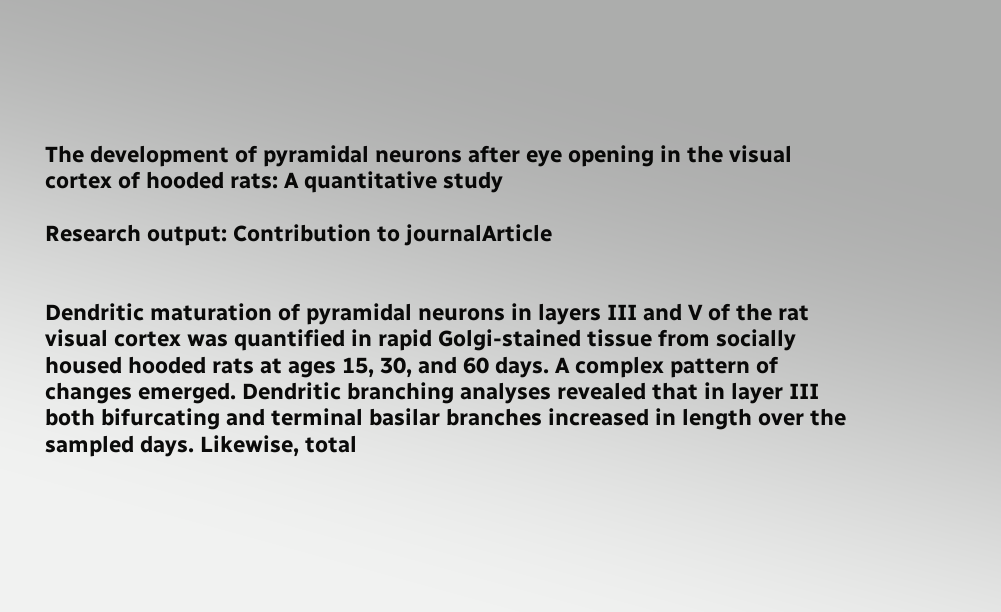The development of pyramidal neurons after eye opening in the visual cortex of hooded rats: A quantitative study

Research output: Contribution to journalArticle


Dendritic maturation of pyramidal neurons in layers III and V of the rat visual cortex was quantified in rapid Golgi‐stained tissue from socially housed hooded rats at ages 15, 30, and 60 days. A complex pattern of changes emerged. Dendritic branching analyses revealed that in layer III both bifurcating and terminal basilar branches increased in length over the sampled days. Likewise, total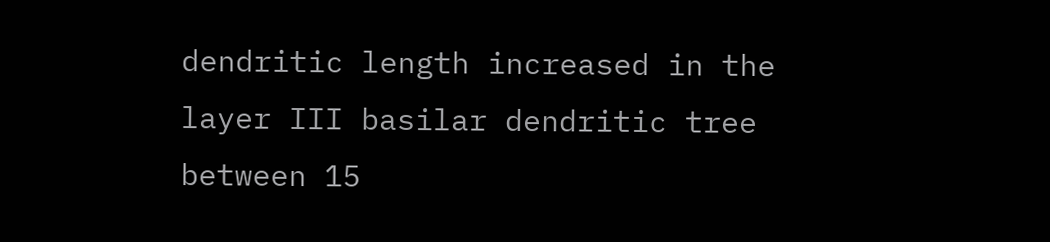dendritic length increased in the layer III basilar dendritic tree between 15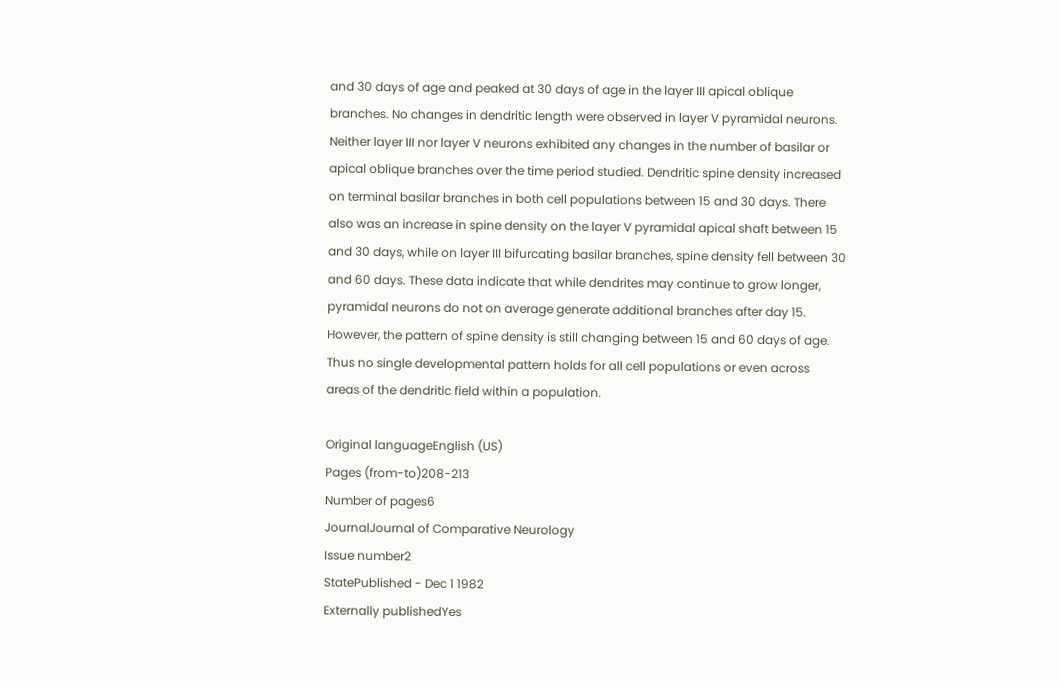and 30 days of age and peaked at 30 days of age in the layer III apical oblique branches. No changes in dendritic length were observed in layer V pyramidal neurons. Neither layer III nor layer V neurons exhibited any changes in the number of basilar or apical oblique branches over the time period studied. Dendritic spine density increased on terminal basilar branches in both cell populations between 15 and 30 days. There also was an increase in spine density on the layer V pyramidal apical shaft between 15 and 30 days, while on layer III bifurcating basilar branches, spine density fell between 30 and 60 days. These data indicate that while dendrites may continue to grow longer, pyramidal neurons do not on average generate additional branches after day 15. However, the pattern of spine density is still changing between 15 and 60 days of age. Thus no single developmental pattern holds for all cell populations or even across areas of the dendritic field within a population.

Original languageEnglish (US)
Pages (from-to)208-213
Number of pages6
JournalJournal of Comparative Neurology
Issue number2
StatePublished - Dec 1 1982
Externally publishedYes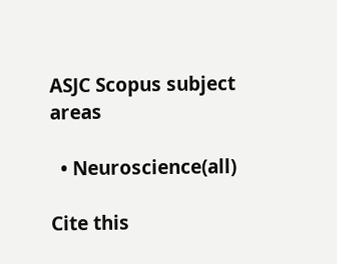ASJC Scopus subject areas

  • Neuroscience(all)

Cite this